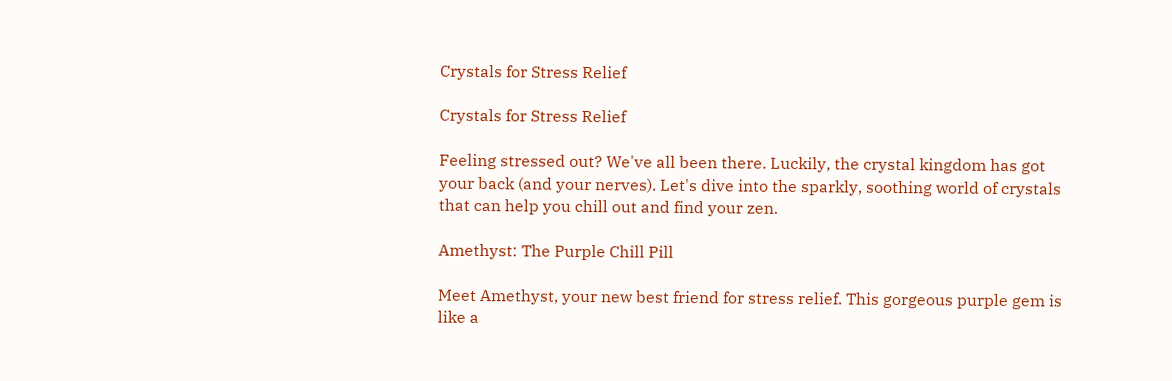Crystals for Stress Relief

Crystals for Stress Relief

Feeling stressed out? We've all been there. Luckily, the crystal kingdom has got your back (and your nerves). Let's dive into the sparkly, soothing world of crystals that can help you chill out and find your zen.

Amethyst: The Purple Chill Pill

Meet Amethyst, your new best friend for stress relief. This gorgeous purple gem is like a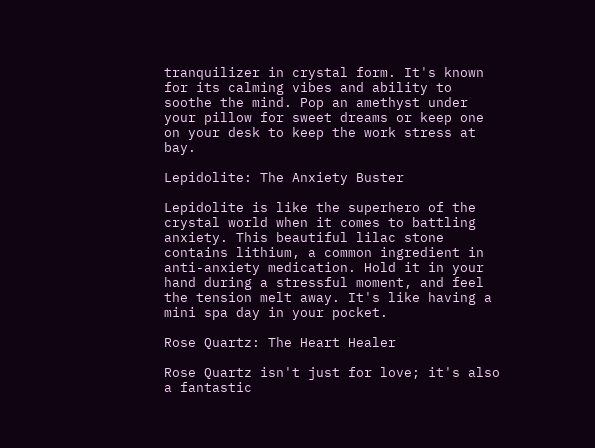tranquilizer in crystal form. It's known for its calming vibes and ability to soothe the mind. Pop an amethyst under your pillow for sweet dreams or keep one on your desk to keep the work stress at bay.

Lepidolite: The Anxiety Buster

Lepidolite is like the superhero of the crystal world when it comes to battling anxiety. This beautiful lilac stone contains lithium, a common ingredient in anti-anxiety medication. Hold it in your hand during a stressful moment, and feel the tension melt away. It's like having a mini spa day in your pocket.

Rose Quartz: The Heart Healer

Rose Quartz isn't just for love; it's also a fantastic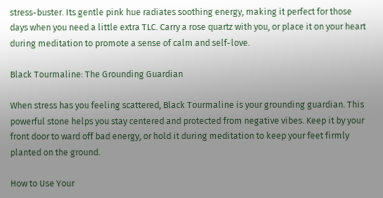stress-buster. Its gentle pink hue radiates soothing energy, making it perfect for those days when you need a little extra TLC. Carry a rose quartz with you, or place it on your heart during meditation to promote a sense of calm and self-love.

Black Tourmaline: The Grounding Guardian

When stress has you feeling scattered, Black Tourmaline is your grounding guardian. This powerful stone helps you stay centered and protected from negative vibes. Keep it by your front door to ward off bad energy, or hold it during meditation to keep your feet firmly planted on the ground.

How to Use Your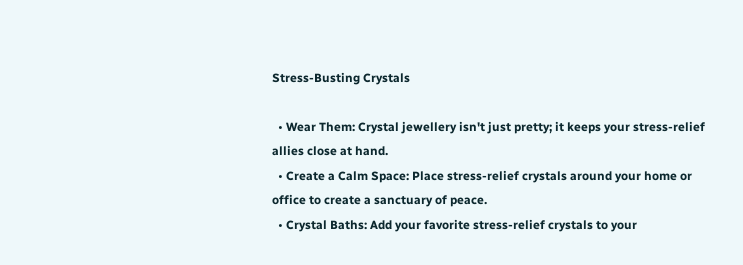Stress-Busting Crystals

  • Wear Them: Crystal jewellery isn't just pretty; it keeps your stress-relief allies close at hand.
  • Create a Calm Space: Place stress-relief crystals around your home or office to create a sanctuary of peace.
  • Crystal Baths: Add your favorite stress-relief crystals to your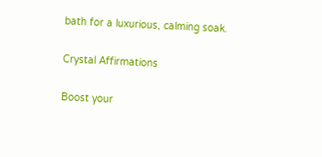bath for a luxurious, calming soak.

Crystal Affirmations

Boost your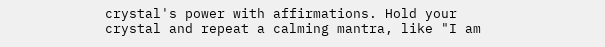crystal's power with affirmations. Hold your crystal and repeat a calming mantra, like "I am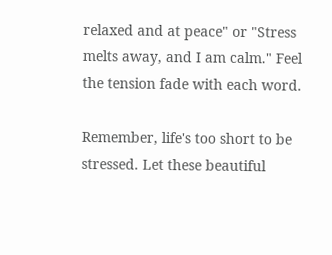relaxed and at peace" or "Stress melts away, and I am calm." Feel the tension fade with each word.

Remember, life's too short to be stressed. Let these beautiful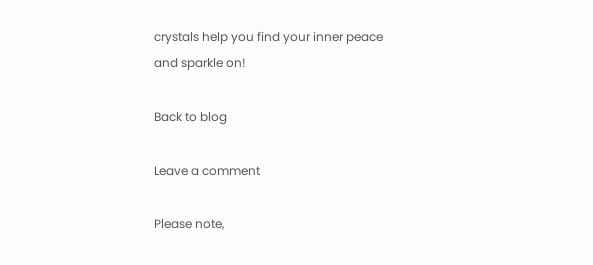crystals help you find your inner peace and sparkle on!

Back to blog

Leave a comment

Please note,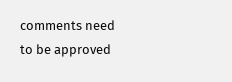comments need to be approved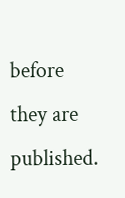before they are published.